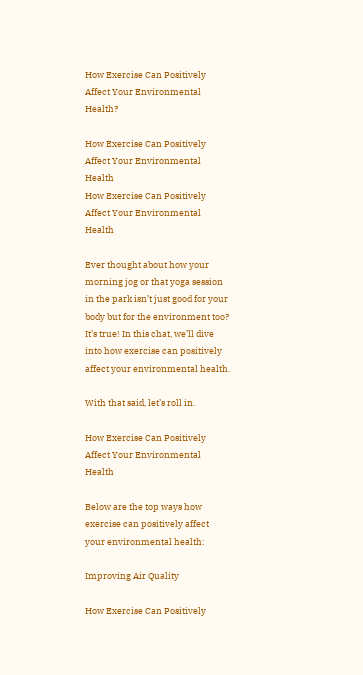How Exercise Can Positively Affect Your Environmental Health?

How Exercise Can Positively Affect Your Environmental Health
How Exercise Can Positively Affect Your Environmental Health

Ever thought about how your morning jog or that yoga session in the park isn’t just good for your body but for the environment too? It’s true! In this chat, we’ll dive into how exercise can positively affect your environmental health.

With that said, let’s roll in.

How Exercise Can Positively Affect Your Environmental Health

Below are the top ways how exercise can positively affect your environmental health:

Improving Air Quality

How Exercise Can Positively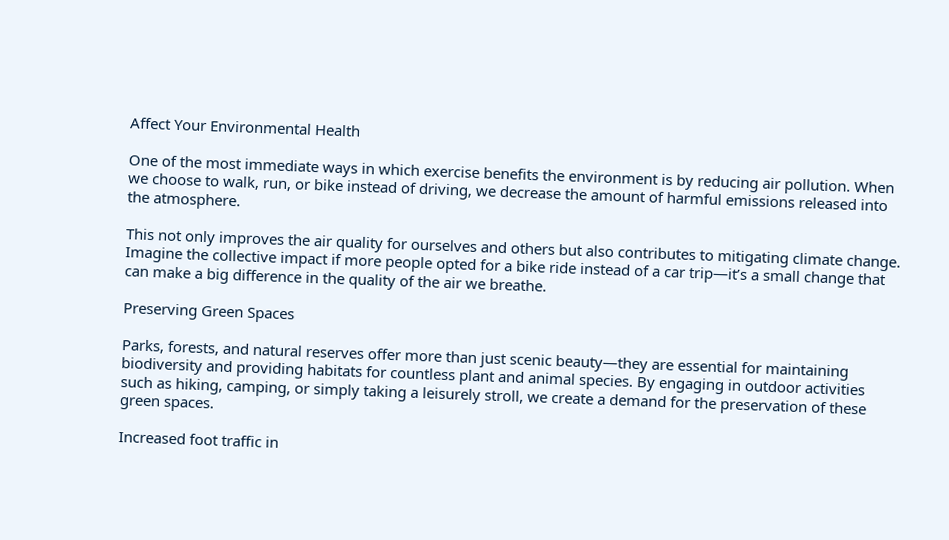Affect Your Environmental Health

One of the most immediate ways in which exercise benefits the environment is by reducing air pollution. When we choose to walk, run, or bike instead of driving, we decrease the amount of harmful emissions released into the atmosphere.

This not only improves the air quality for ourselves and others but also contributes to mitigating climate change. Imagine the collective impact if more people opted for a bike ride instead of a car trip—it’s a small change that can make a big difference in the quality of the air we breathe.

Preserving Green Spaces

Parks, forests, and natural reserves offer more than just scenic beauty—they are essential for maintaining biodiversity and providing habitats for countless plant and animal species. By engaging in outdoor activities such as hiking, camping, or simply taking a leisurely stroll, we create a demand for the preservation of these green spaces.

Increased foot traffic in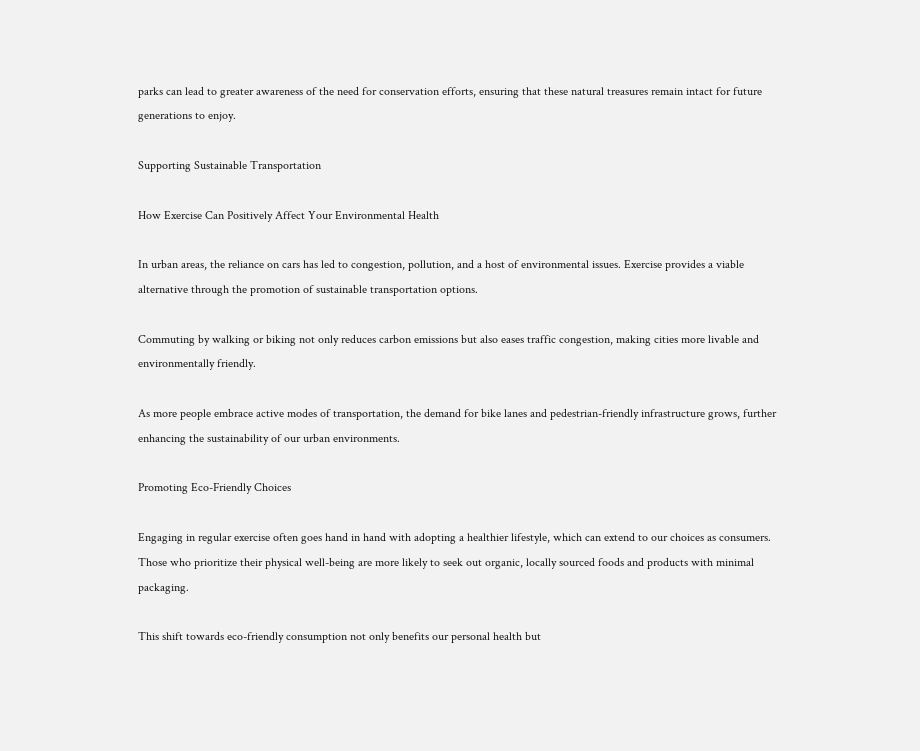parks can lead to greater awareness of the need for conservation efforts, ensuring that these natural treasures remain intact for future generations to enjoy.

Supporting Sustainable Transportation

How Exercise Can Positively Affect Your Environmental Health

In urban areas, the reliance on cars has led to congestion, pollution, and a host of environmental issues. Exercise provides a viable alternative through the promotion of sustainable transportation options.

Commuting by walking or biking not only reduces carbon emissions but also eases traffic congestion, making cities more livable and environmentally friendly.

As more people embrace active modes of transportation, the demand for bike lanes and pedestrian-friendly infrastructure grows, further enhancing the sustainability of our urban environments.

Promoting Eco-Friendly Choices

Engaging in regular exercise often goes hand in hand with adopting a healthier lifestyle, which can extend to our choices as consumers. Those who prioritize their physical well-being are more likely to seek out organic, locally sourced foods and products with minimal packaging.

This shift towards eco-friendly consumption not only benefits our personal health but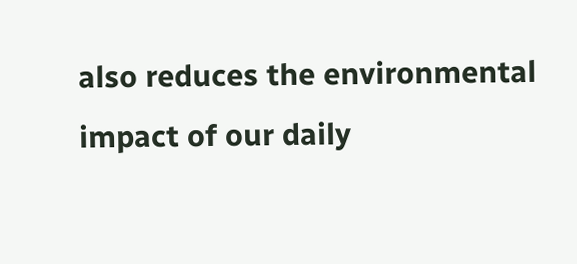also reduces the environmental impact of our daily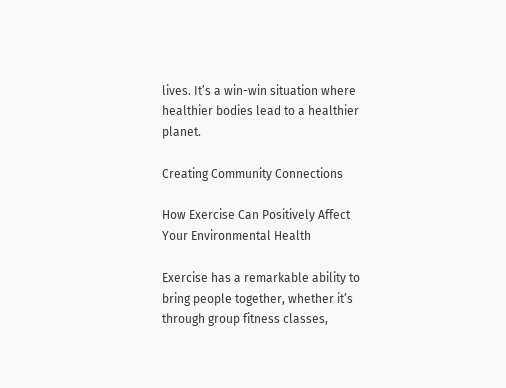lives. It’s a win-win situation where healthier bodies lead to a healthier planet.

Creating Community Connections

How Exercise Can Positively Affect Your Environmental Health

Exercise has a remarkable ability to bring people together, whether it’s through group fitness classes,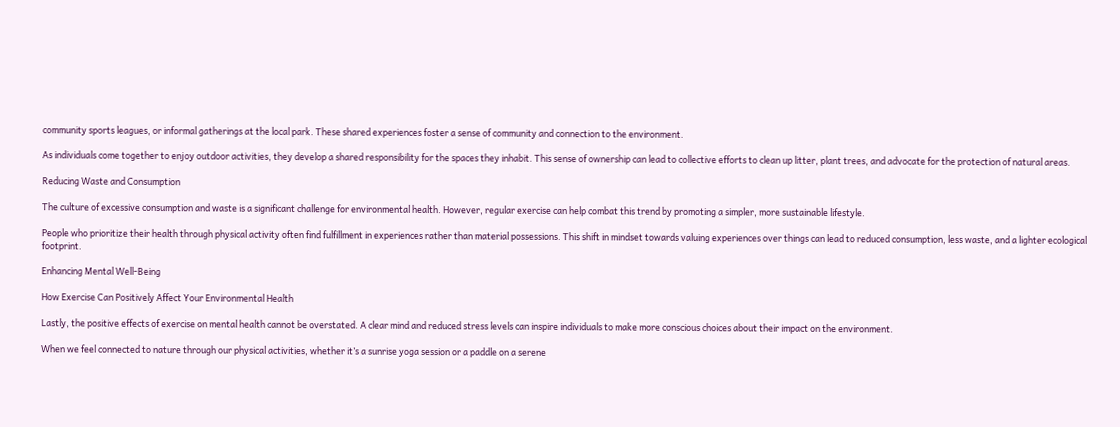community sports leagues, or informal gatherings at the local park. These shared experiences foster a sense of community and connection to the environment.

As individuals come together to enjoy outdoor activities, they develop a shared responsibility for the spaces they inhabit. This sense of ownership can lead to collective efforts to clean up litter, plant trees, and advocate for the protection of natural areas.

Reducing Waste and Consumption

The culture of excessive consumption and waste is a significant challenge for environmental health. However, regular exercise can help combat this trend by promoting a simpler, more sustainable lifestyle.

People who prioritize their health through physical activity often find fulfillment in experiences rather than material possessions. This shift in mindset towards valuing experiences over things can lead to reduced consumption, less waste, and a lighter ecological footprint.

Enhancing Mental Well-Being

How Exercise Can Positively Affect Your Environmental Health

Lastly, the positive effects of exercise on mental health cannot be overstated. A clear mind and reduced stress levels can inspire individuals to make more conscious choices about their impact on the environment.

When we feel connected to nature through our physical activities, whether it’s a sunrise yoga session or a paddle on a serene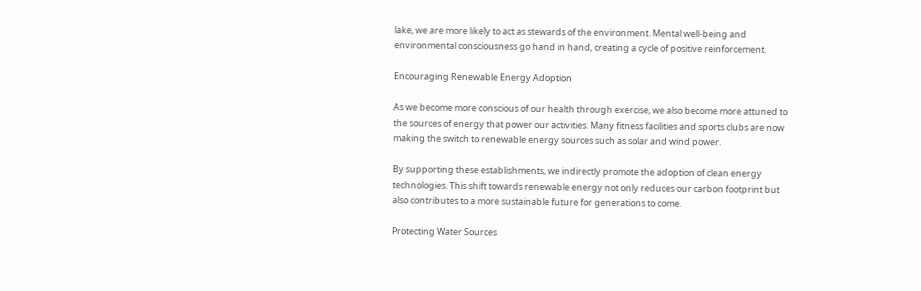lake, we are more likely to act as stewards of the environment. Mental well-being and environmental consciousness go hand in hand, creating a cycle of positive reinforcement.

Encouraging Renewable Energy Adoption

As we become more conscious of our health through exercise, we also become more attuned to the sources of energy that power our activities. Many fitness facilities and sports clubs are now making the switch to renewable energy sources such as solar and wind power.

By supporting these establishments, we indirectly promote the adoption of clean energy technologies. This shift towards renewable energy not only reduces our carbon footprint but also contributes to a more sustainable future for generations to come.

Protecting Water Sources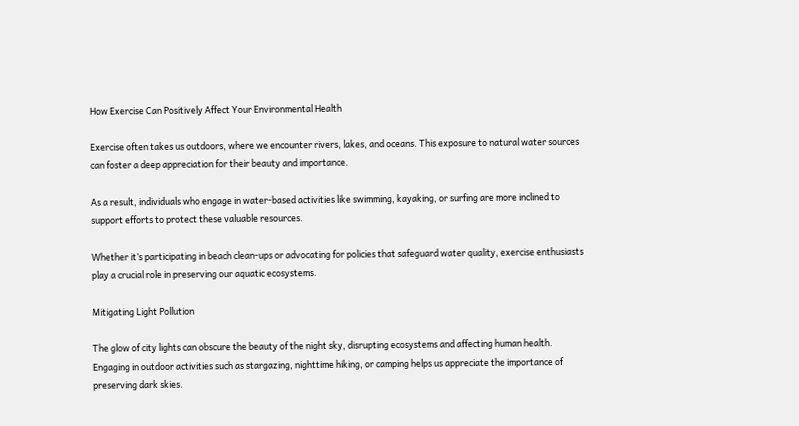How Exercise Can Positively Affect Your Environmental Health

Exercise often takes us outdoors, where we encounter rivers, lakes, and oceans. This exposure to natural water sources can foster a deep appreciation for their beauty and importance.

As a result, individuals who engage in water-based activities like swimming, kayaking, or surfing are more inclined to support efforts to protect these valuable resources.

Whether it’s participating in beach clean-ups or advocating for policies that safeguard water quality, exercise enthusiasts play a crucial role in preserving our aquatic ecosystems.

Mitigating Light Pollution

The glow of city lights can obscure the beauty of the night sky, disrupting ecosystems and affecting human health. Engaging in outdoor activities such as stargazing, nighttime hiking, or camping helps us appreciate the importance of preserving dark skies.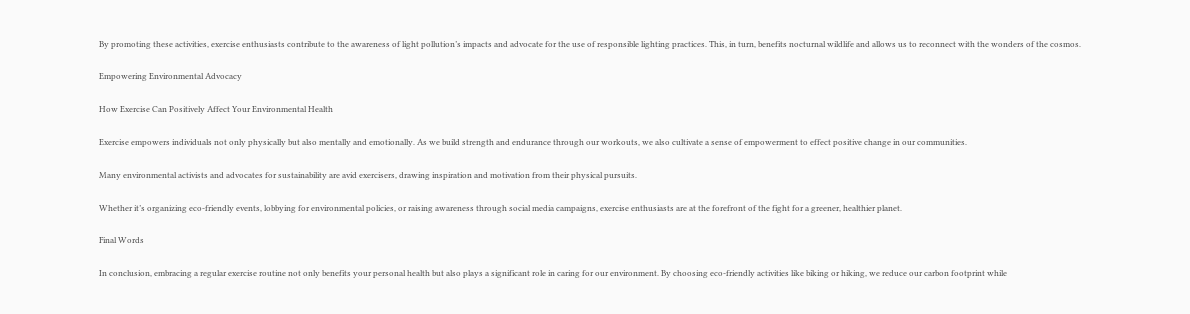By promoting these activities, exercise enthusiasts contribute to the awareness of light pollution’s impacts and advocate for the use of responsible lighting practices. This, in turn, benefits nocturnal wildlife and allows us to reconnect with the wonders of the cosmos.

Empowering Environmental Advocacy

How Exercise Can Positively Affect Your Environmental Health

Exercise empowers individuals not only physically but also mentally and emotionally. As we build strength and endurance through our workouts, we also cultivate a sense of empowerment to effect positive change in our communities.

Many environmental activists and advocates for sustainability are avid exercisers, drawing inspiration and motivation from their physical pursuits.

Whether it’s organizing eco-friendly events, lobbying for environmental policies, or raising awareness through social media campaigns, exercise enthusiasts are at the forefront of the fight for a greener, healthier planet.

Final Words

In conclusion, embracing a regular exercise routine not only benefits your personal health but also plays a significant role in caring for our environment. By choosing eco-friendly activities like biking or hiking, we reduce our carbon footprint while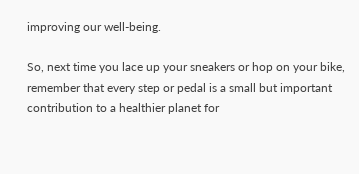improving our well-being.

So, next time you lace up your sneakers or hop on your bike, remember that every step or pedal is a small but important contribution to a healthier planet for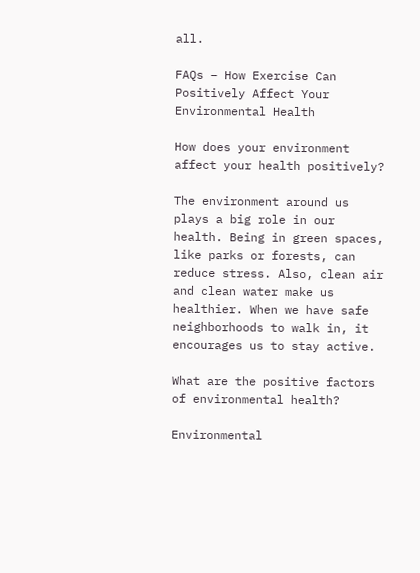all.

FAQs – How Exercise Can Positively Affect Your Environmental Health

How does your environment affect your health positively?

The environment around us plays a big role in our health. Being in green spaces, like parks or forests, can reduce stress. Also, clean air and clean water make us healthier. When we have safe neighborhoods to walk in, it encourages us to stay active.

What are the positive factors of environmental health?

Environmental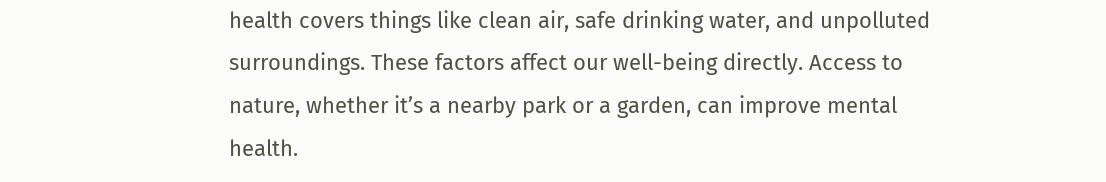health covers things like clean air, safe drinking water, and unpolluted surroundings. These factors affect our well-being directly. Access to nature, whether it’s a nearby park or a garden, can improve mental health.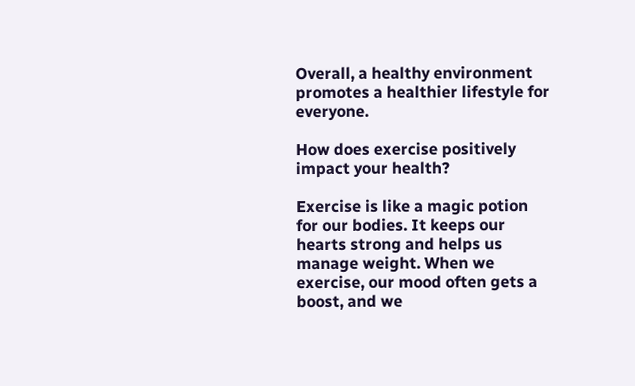Overall, a healthy environment promotes a healthier lifestyle for everyone.

How does exercise positively impact your health?

Exercise is like a magic potion for our bodies. It keeps our hearts strong and helps us manage weight. When we exercise, our mood often gets a boost, and we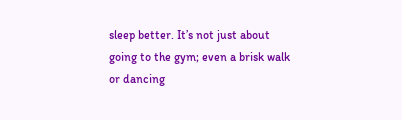sleep better. It’s not just about going to the gym; even a brisk walk or dancing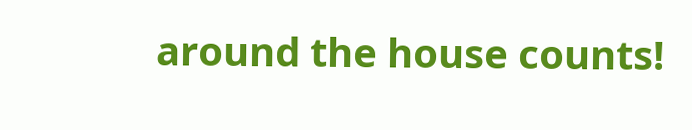around the house counts!